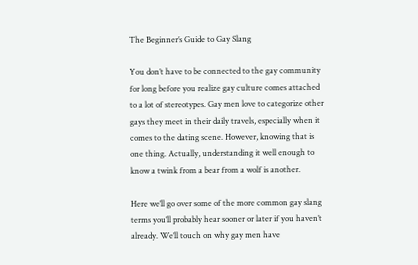The Beginner’s Guide to Gay Slang

You don’t have to be connected to the gay community for long before you realize gay culture comes attached to a lot of stereotypes. Gay men love to categorize other gays they meet in their daily travels, especially when it comes to the dating scene. However, knowing that is one thing. Actually, understanding it well enough to know a twink from a bear from a wolf is another.

Here we’ll go over some of the more common gay slang terms you’ll probably hear sooner or later if you haven’t already. We’ll touch on why gay men have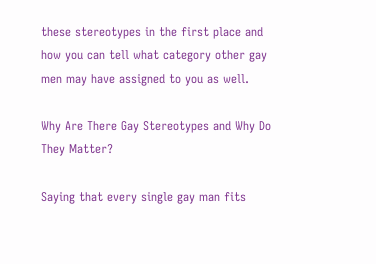these stereotypes in the first place and how you can tell what category other gay men may have assigned to you as well.

Why Are There Gay Stereotypes and Why Do They Matter?

Saying that every single gay man fits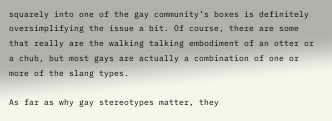squarely into one of the gay community’s boxes is definitely oversimplifying the issue a bit. Of course, there are some that really are the walking talking embodiment of an otter or a chub, but most gays are actually a combination of one or more of the slang types.

As far as why gay stereotypes matter, they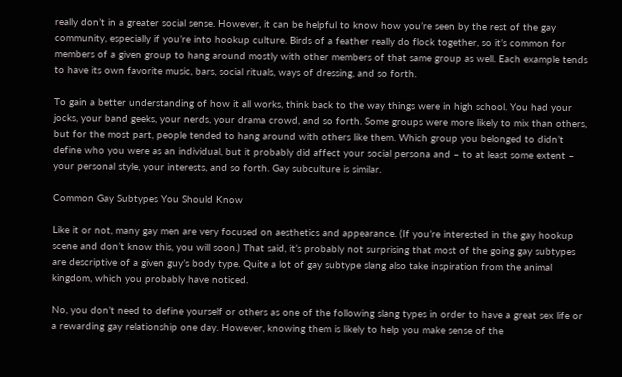really don’t in a greater social sense. However, it can be helpful to know how you’re seen by the rest of the gay community, especially if you’re into hookup culture. Birds of a feather really do flock together, so it’s common for members of a given group to hang around mostly with other members of that same group as well. Each example tends to have its own favorite music, bars, social rituals, ways of dressing, and so forth.

To gain a better understanding of how it all works, think back to the way things were in high school. You had your jocks, your band geeks, your nerds, your drama crowd, and so forth. Some groups were more likely to mix than others, but for the most part, people tended to hang around with others like them. Which group you belonged to didn’t define who you were as an individual, but it probably did affect your social persona and – to at least some extent – your personal style, your interests, and so forth. Gay subculture is similar.

Common Gay Subtypes You Should Know

Like it or not, many gay men are very focused on aesthetics and appearance. (If you’re interested in the gay hookup scene and don’t know this, you will soon.) That said, it’s probably not surprising that most of the going gay subtypes are descriptive of a given guy’s body type. Quite a lot of gay subtype slang also take inspiration from the animal kingdom, which you probably have noticed.

No, you don’t need to define yourself or others as one of the following slang types in order to have a great sex life or a rewarding gay relationship one day. However, knowing them is likely to help you make sense of the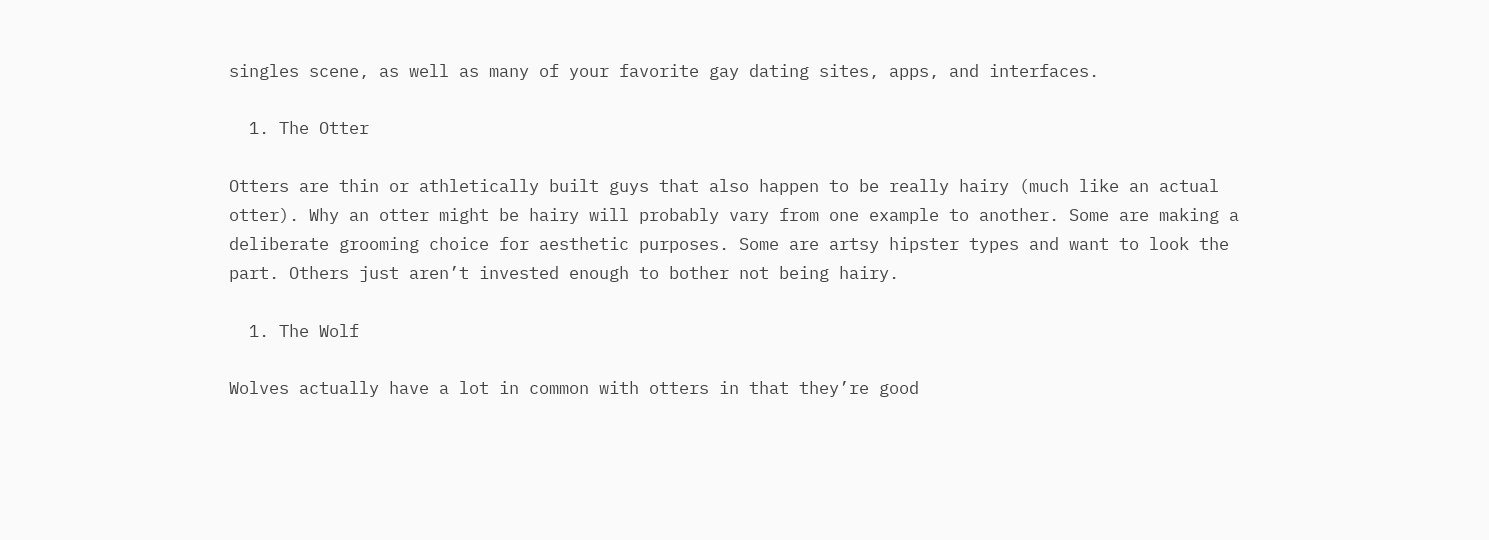singles scene, as well as many of your favorite gay dating sites, apps, and interfaces.

  1. The Otter

Otters are thin or athletically built guys that also happen to be really hairy (much like an actual otter). Why an otter might be hairy will probably vary from one example to another. Some are making a deliberate grooming choice for aesthetic purposes. Some are artsy hipster types and want to look the part. Others just aren’t invested enough to bother not being hairy.

  1. The Wolf

Wolves actually have a lot in common with otters in that they’re good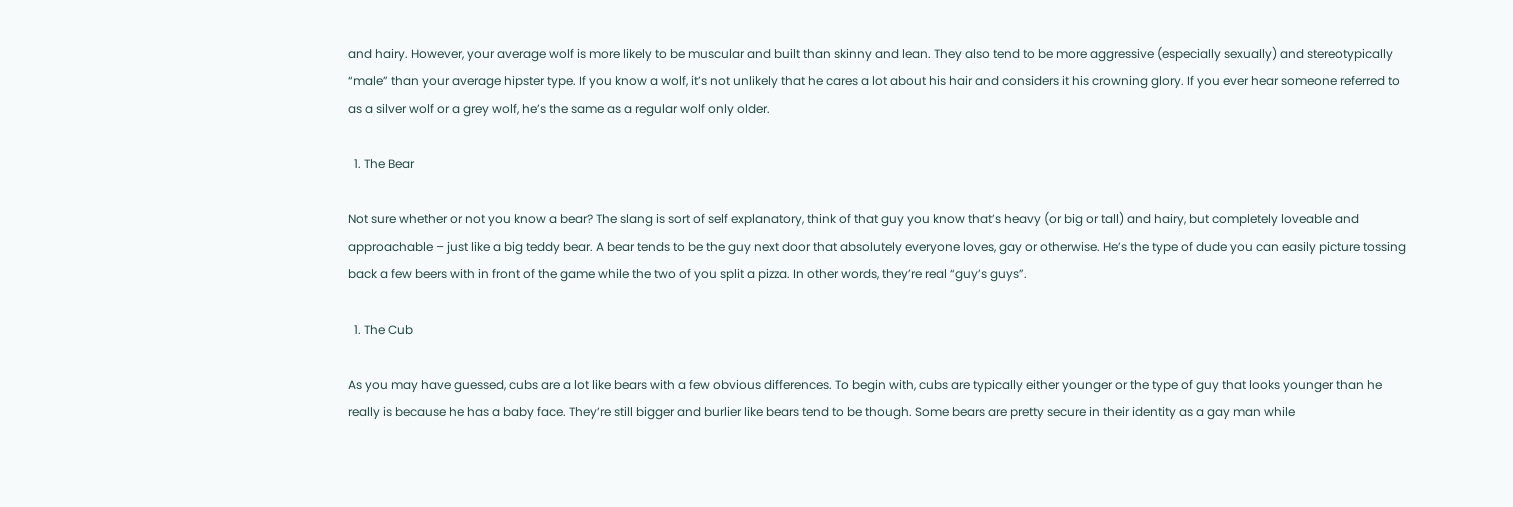and hairy. However, your average wolf is more likely to be muscular and built than skinny and lean. They also tend to be more aggressive (especially sexually) and stereotypically “male” than your average hipster type. If you know a wolf, it’s not unlikely that he cares a lot about his hair and considers it his crowning glory. If you ever hear someone referred to as a silver wolf or a grey wolf, he’s the same as a regular wolf only older.

  1. The Bear

Not sure whether or not you know a bear? The slang is sort of self explanatory, think of that guy you know that’s heavy (or big or tall) and hairy, but completely loveable and approachable – just like a big teddy bear. A bear tends to be the guy next door that absolutely everyone loves, gay or otherwise. He’s the type of dude you can easily picture tossing back a few beers with in front of the game while the two of you split a pizza. In other words, they’re real “guy’s guys”.

  1. The Cub

As you may have guessed, cubs are a lot like bears with a few obvious differences. To begin with, cubs are typically either younger or the type of guy that looks younger than he really is because he has a baby face. They’re still bigger and burlier like bears tend to be though. Some bears are pretty secure in their identity as a gay man while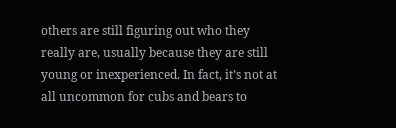others are still figuring out who they really are, usually because they are still young or inexperienced. In fact, it’s not at all uncommon for cubs and bears to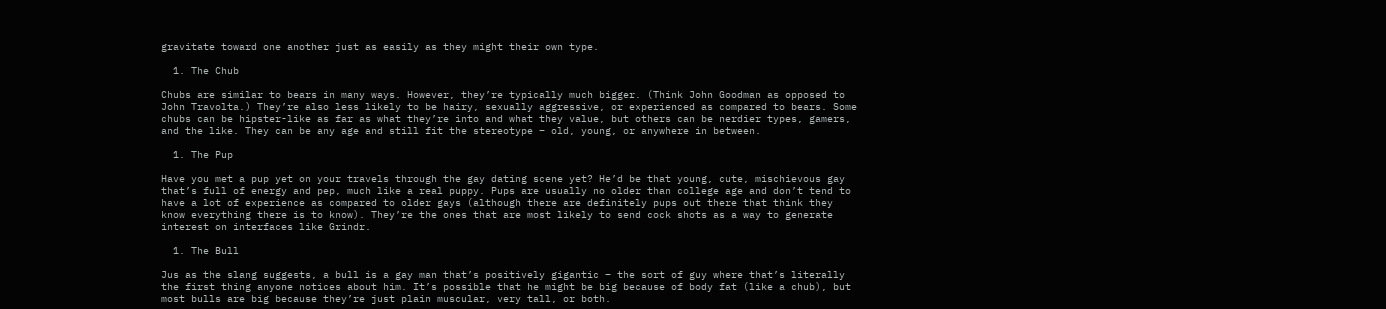gravitate toward one another just as easily as they might their own type.

  1. The Chub

Chubs are similar to bears in many ways. However, they’re typically much bigger. (Think John Goodman as opposed to John Travolta.) They’re also less likely to be hairy, sexually aggressive, or experienced as compared to bears. Some chubs can be hipster-like as far as what they’re into and what they value, but others can be nerdier types, gamers, and the like. They can be any age and still fit the stereotype – old, young, or anywhere in between.

  1. The Pup

Have you met a pup yet on your travels through the gay dating scene yet? He’d be that young, cute, mischievous gay that’s full of energy and pep, much like a real puppy. Pups are usually no older than college age and don’t tend to have a lot of experience as compared to older gays (although there are definitely pups out there that think they know everything there is to know). They’re the ones that are most likely to send cock shots as a way to generate interest on interfaces like Grindr.

  1. The Bull

Jus as the slang suggests, a bull is a gay man that’s positively gigantic – the sort of guy where that’s literally the first thing anyone notices about him. It’s possible that he might be big because of body fat (like a chub), but most bulls are big because they’re just plain muscular, very tall, or both.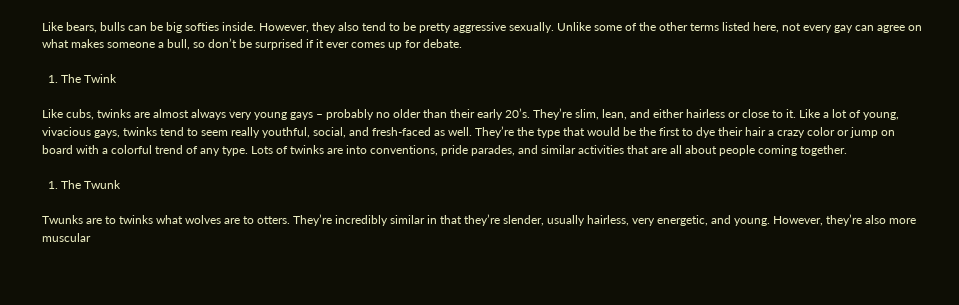Like bears, bulls can be big softies inside. However, they also tend to be pretty aggressive sexually. Unlike some of the other terms listed here, not every gay can agree on what makes someone a bull, so don’t be surprised if it ever comes up for debate.

  1. The Twink

Like cubs, twinks are almost always very young gays – probably no older than their early 20’s. They’re slim, lean, and either hairless or close to it. Like a lot of young, vivacious gays, twinks tend to seem really youthful, social, and fresh-faced as well. They’re the type that would be the first to dye their hair a crazy color or jump on board with a colorful trend of any type. Lots of twinks are into conventions, pride parades, and similar activities that are all about people coming together.

  1. The Twunk

Twunks are to twinks what wolves are to otters. They’re incredibly similar in that they’re slender, usually hairless, very energetic, and young. However, they’re also more muscular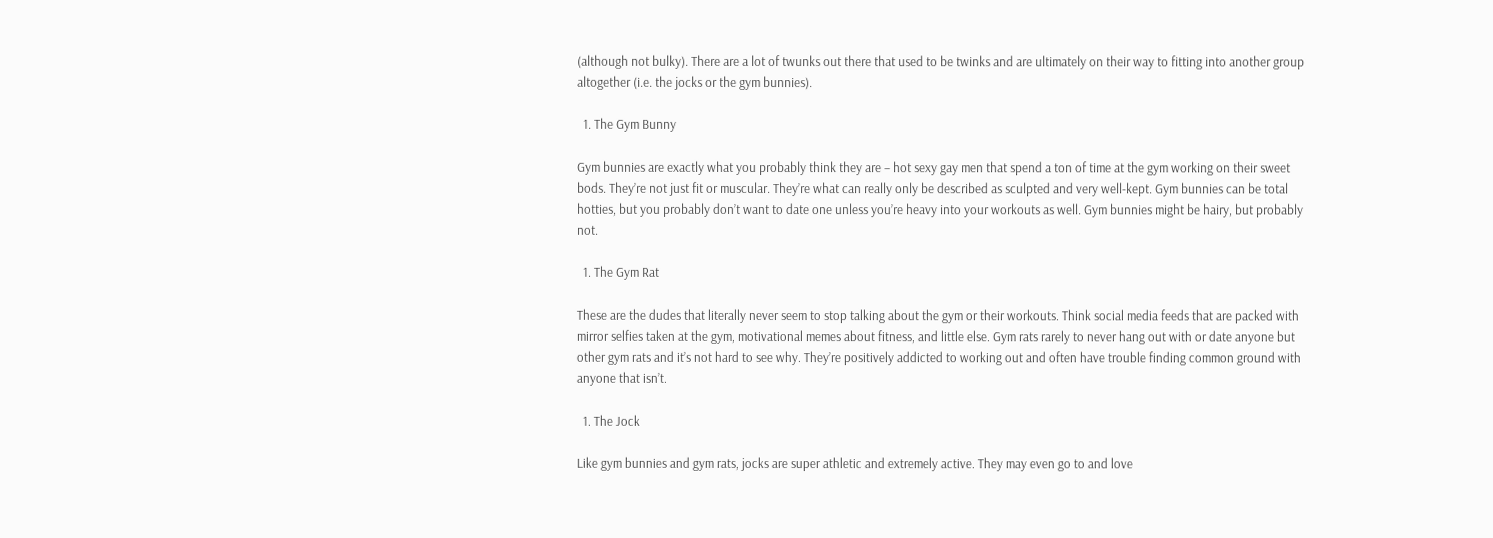(although not bulky). There are a lot of twunks out there that used to be twinks and are ultimately on their way to fitting into another group altogether (i.e. the jocks or the gym bunnies).

  1. The Gym Bunny

Gym bunnies are exactly what you probably think they are – hot sexy gay men that spend a ton of time at the gym working on their sweet bods. They’re not just fit or muscular. They’re what can really only be described as sculpted and very well-kept. Gym bunnies can be total hotties, but you probably don’t want to date one unless you’re heavy into your workouts as well. Gym bunnies might be hairy, but probably not.

  1. The Gym Rat

These are the dudes that literally never seem to stop talking about the gym or their workouts. Think social media feeds that are packed with mirror selfies taken at the gym, motivational memes about fitness, and little else. Gym rats rarely to never hang out with or date anyone but other gym rats and it’s not hard to see why. They’re positively addicted to working out and often have trouble finding common ground with anyone that isn’t.

  1. The Jock

Like gym bunnies and gym rats, jocks are super athletic and extremely active. They may even go to and love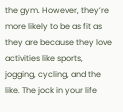the gym. However, they’re more likely to be as fit as they are because they love activities like sports, jogging, cycling, and the like. The jock in your life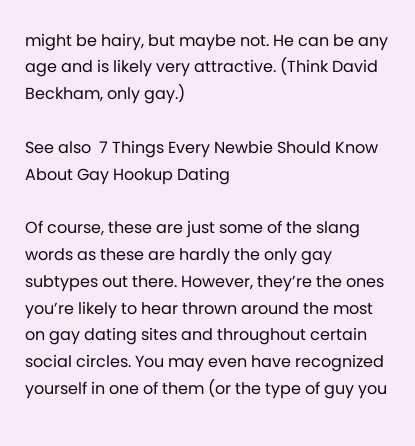might be hairy, but maybe not. He can be any age and is likely very attractive. (Think David Beckham, only gay.)

See also  7 Things Every Newbie Should Know About Gay Hookup Dating

Of course, these are just some of the slang words as these are hardly the only gay subtypes out there. However, they’re the ones you’re likely to hear thrown around the most on gay dating sites and throughout certain social circles. You may even have recognized yourself in one of them (or the type of guy you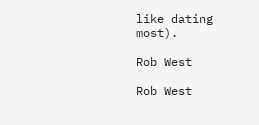like dating most).

Rob West

Rob West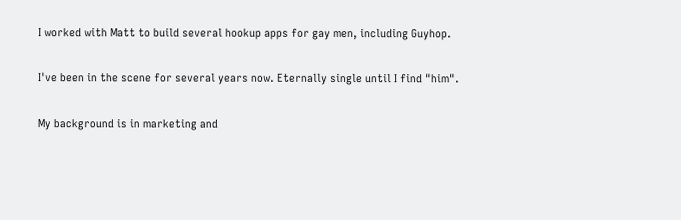I worked with Matt to build several hookup apps for gay men, including Guyhop.

I've been in the scene for several years now. Eternally single until I find "him".

My background is in marketing and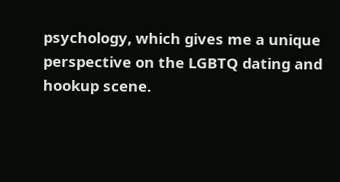psychology, which gives me a unique perspective on the LGBTQ dating and hookup scene.